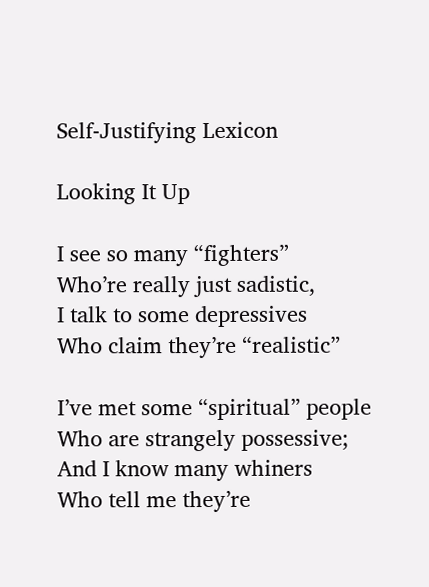Self-Justifying Lexicon

Looking It Up

I see so many “fighters”
Who’re really just sadistic,
I talk to some depressives
Who claim they’re “realistic”

I’ve met some “spiritual” people
Who are strangely possessive;
And I know many whiners
Who tell me they’re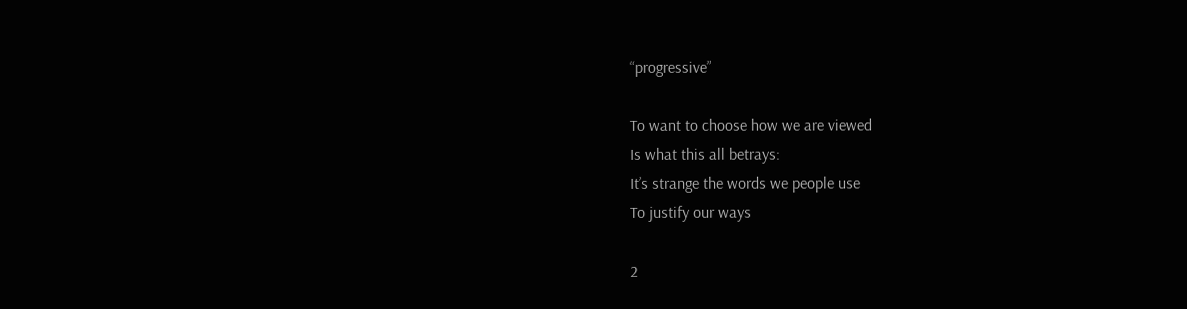“progressive”

To want to choose how we are viewed
Is what this all betrays:
It’s strange the words we people use
To justify our ways

2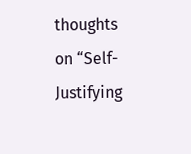thoughts on “Self-Justifying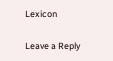Lexicon

Leave a Reply